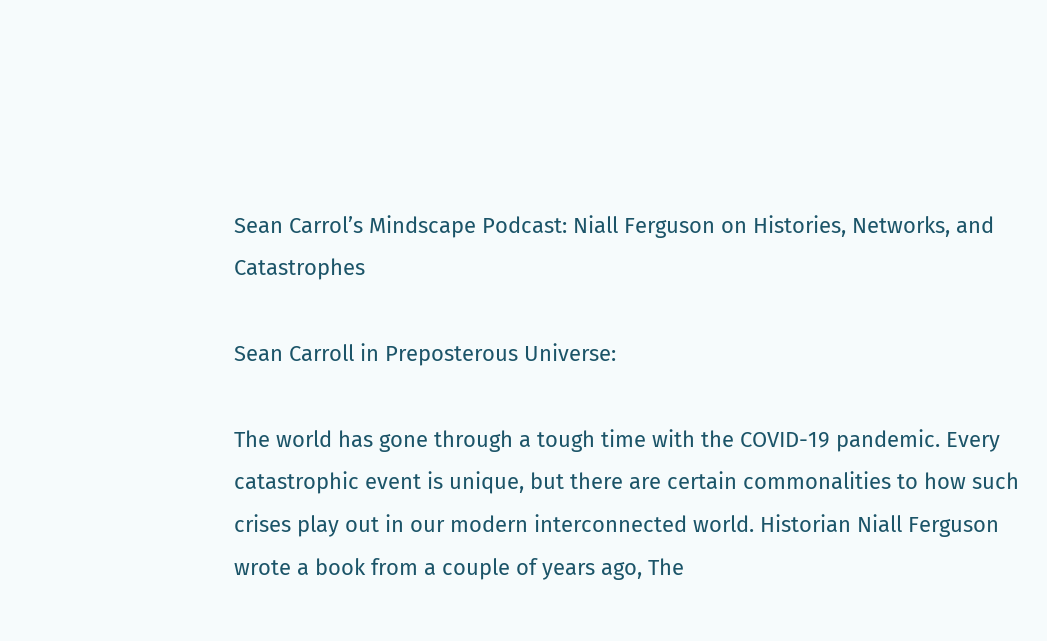Sean Carrol’s Mindscape Podcast: Niall Ferguson on Histories, Networks, and Catastrophes

Sean Carroll in Preposterous Universe:

The world has gone through a tough time with the COVID-19 pandemic. Every catastrophic event is unique, but there are certain commonalities to how such crises play out in our modern interconnected world. Historian Niall Ferguson wrote a book from a couple of years ago, The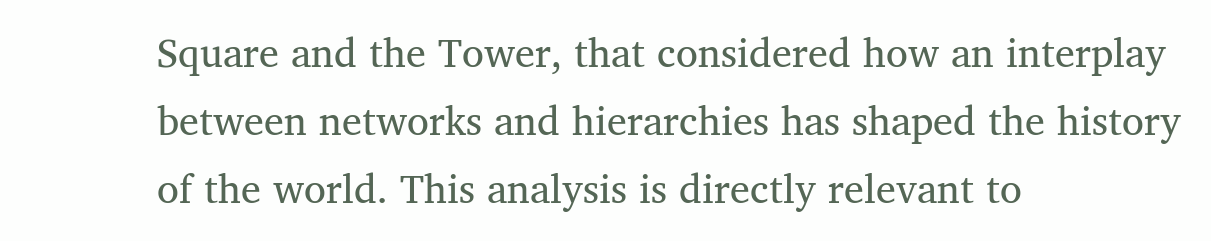Square and the Tower, that considered how an interplay between networks and hierarchies has shaped the history of the world. This analysis is directly relevant to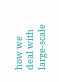how we deal with large-scale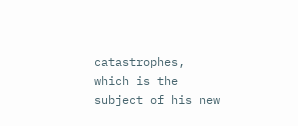catastrophes, which is the subject of his new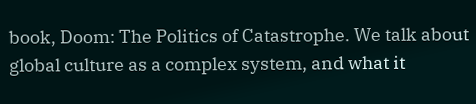book, Doom: The Politics of Catastrophe. We talk about global culture as a complex system, and what it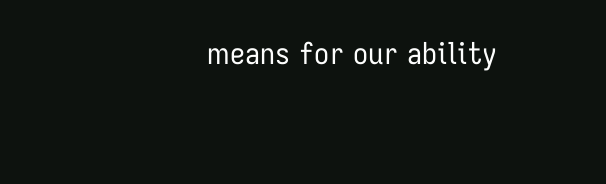means for our ability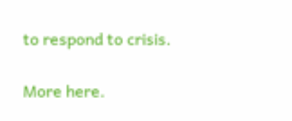to respond to crisis.

More here.